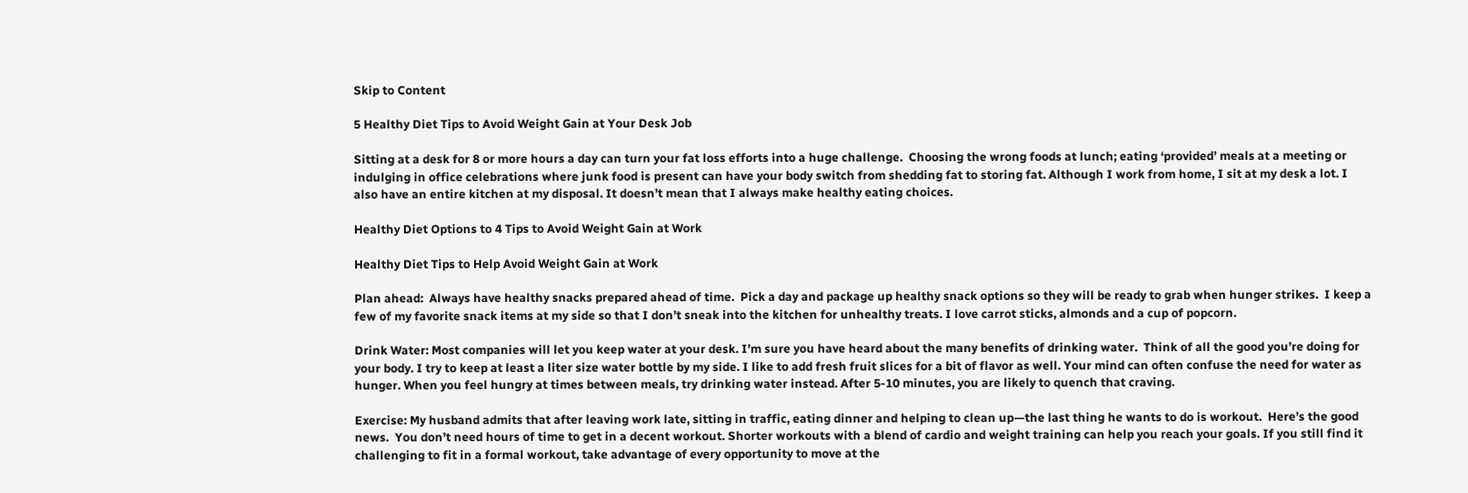Skip to Content

5 Healthy Diet Tips to Avoid Weight Gain at Your Desk Job

Sitting at a desk for 8 or more hours a day can turn your fat loss efforts into a huge challenge.  Choosing the wrong foods at lunch; eating ‘provided’ meals at a meeting or indulging in office celebrations where junk food is present can have your body switch from shedding fat to storing fat. Although I work from home, I sit at my desk a lot. I also have an entire kitchen at my disposal. It doesn’t mean that I always make healthy eating choices.

Healthy Diet Options to 4 Tips to Avoid Weight Gain at Work

Healthy Diet Tips to Help Avoid Weight Gain at Work

Plan ahead:  Always have healthy snacks prepared ahead of time.  Pick a day and package up healthy snack options so they will be ready to grab when hunger strikes.  I keep a few of my favorite snack items at my side so that I don’t sneak into the kitchen for unhealthy treats. I love carrot sticks, almonds and a cup of popcorn.

Drink Water: Most companies will let you keep water at your desk. I’m sure you have heard about the many benefits of drinking water.  Think of all the good you’re doing for your body. I try to keep at least a liter size water bottle by my side. I like to add fresh fruit slices for a bit of flavor as well. Your mind can often confuse the need for water as hunger. When you feel hungry at times between meals, try drinking water instead. After 5-10 minutes, you are likely to quench that craving.

Exercise: My husband admits that after leaving work late, sitting in traffic, eating dinner and helping to clean up—the last thing he wants to do is workout.  Here’s the good news.  You don’t need hours of time to get in a decent workout. Shorter workouts with a blend of cardio and weight training can help you reach your goals. If you still find it challenging to fit in a formal workout, take advantage of every opportunity to move at the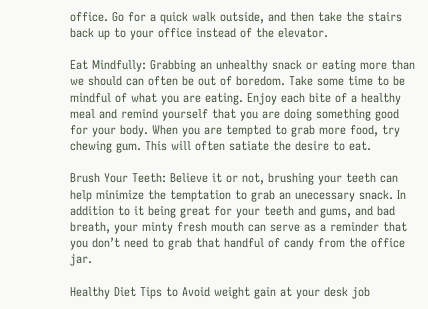office. Go for a quick walk outside, and then take the stairs back up to your office instead of the elevator.

Eat Mindfully: Grabbing an unhealthy snack or eating more than we should can often be out of boredom. Take some time to be mindful of what you are eating. Enjoy each bite of a healthy meal and remind yourself that you are doing something good for your body. When you are tempted to grab more food, try chewing gum. This will often satiate the desire to eat.

Brush Your Teeth: Believe it or not, brushing your teeth can help minimize the temptation to grab an unecessary snack. In addition to it being great for your teeth and gums, and bad breath, your minty fresh mouth can serve as a reminder that you don’t need to grab that handful of candy from the office jar.

Healthy Diet Tips to Avoid weight gain at your desk job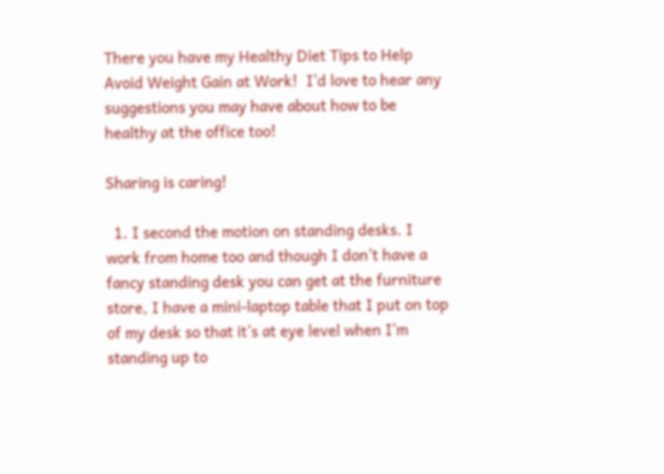There you have my Healthy Diet Tips to Help Avoid Weight Gain at Work!  I’d love to hear any suggestions you may have about how to be healthy at the office too!

Sharing is caring!

  1. I second the motion on standing desks. I work from home too and though I don’t have a fancy standing desk you can get at the furniture store, I have a mini-laptop table that I put on top of my desk so that it’s at eye level when I’m standing up to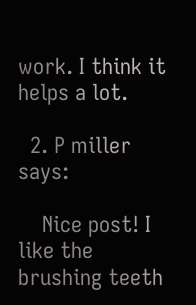work. I think it helps a lot.

  2. P miller says:

    Nice post! I like the brushing teeth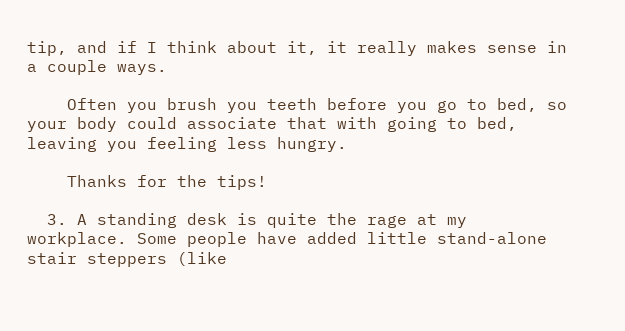tip, and if I think about it, it really makes sense in a couple ways.

    Often you brush you teeth before you go to bed, so your body could associate that with going to bed, leaving you feeling less hungry.

    Thanks for the tips!

  3. A standing desk is quite the rage at my workplace. Some people have added little stand-alone stair steppers (like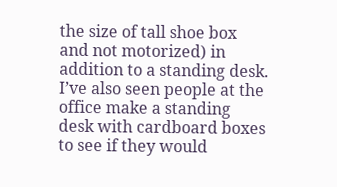the size of tall shoe box and not motorized) in addition to a standing desk. I’ve also seen people at the office make a standing desk with cardboard boxes to see if they would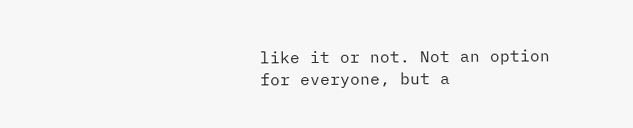like it or not. Not an option for everyone, but a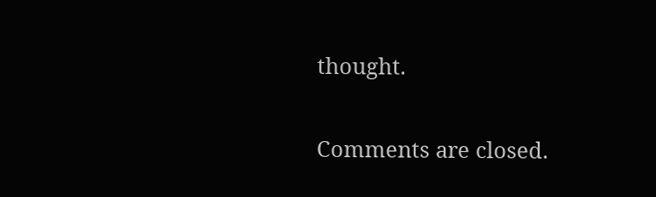thought.

Comments are closed.